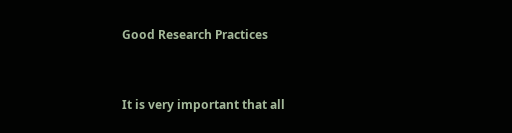Good Research Practices


It is very important that all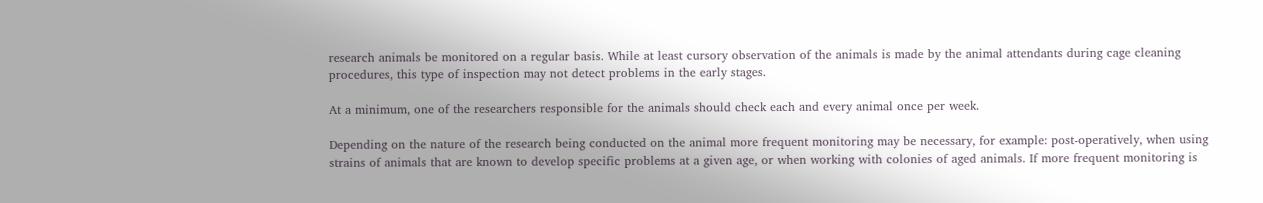research animals be monitored on a regular basis. While at least cursory observation of the animals is made by the animal attendants during cage cleaning procedures, this type of inspection may not detect problems in the early stages.

At a minimum, one of the researchers responsible for the animals should check each and every animal once per week.

Depending on the nature of the research being conducted on the animal more frequent monitoring may be necessary, for example: post-operatively, when using strains of animals that are known to develop specific problems at a given age, or when working with colonies of aged animals. If more frequent monitoring is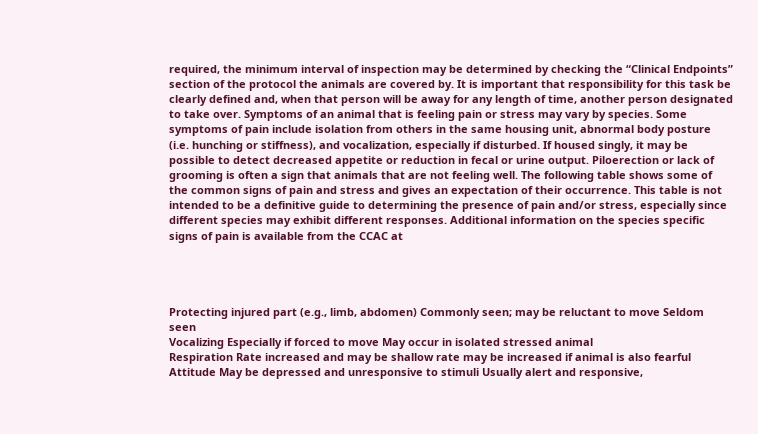required, the minimum interval of inspection may be determined by checking the “Clinical Endpoints” section of the protocol the animals are covered by. It is important that responsibility for this task be clearly defined and, when that person will be away for any length of time, another person designated to take over. Symptoms of an animal that is feeling pain or stress may vary by species. Some symptoms of pain include isolation from others in the same housing unit, abnormal body posture (i.e. hunching or stiffness), and vocalization, especially if disturbed. If housed singly, it may be possible to detect decreased appetite or reduction in fecal or urine output. Piloerection or lack of grooming is often a sign that animals that are not feeling well. The following table shows some of the common signs of pain and stress and gives an expectation of their occurrence. This table is not intended to be a definitive guide to determining the presence of pain and/or stress, especially since different species may exhibit different responses. Additional information on the species specific signs of pain is available from the CCAC at




Protecting injured part (e.g., limb, abdomen) Commonly seen; may be reluctant to move Seldom seen
Vocalizing Especially if forced to move May occur in isolated stressed animal
Respiration Rate increased and may be shallow rate may be increased if animal is also fearful
Attitude May be depressed and unresponsive to stimuli Usually alert and responsive,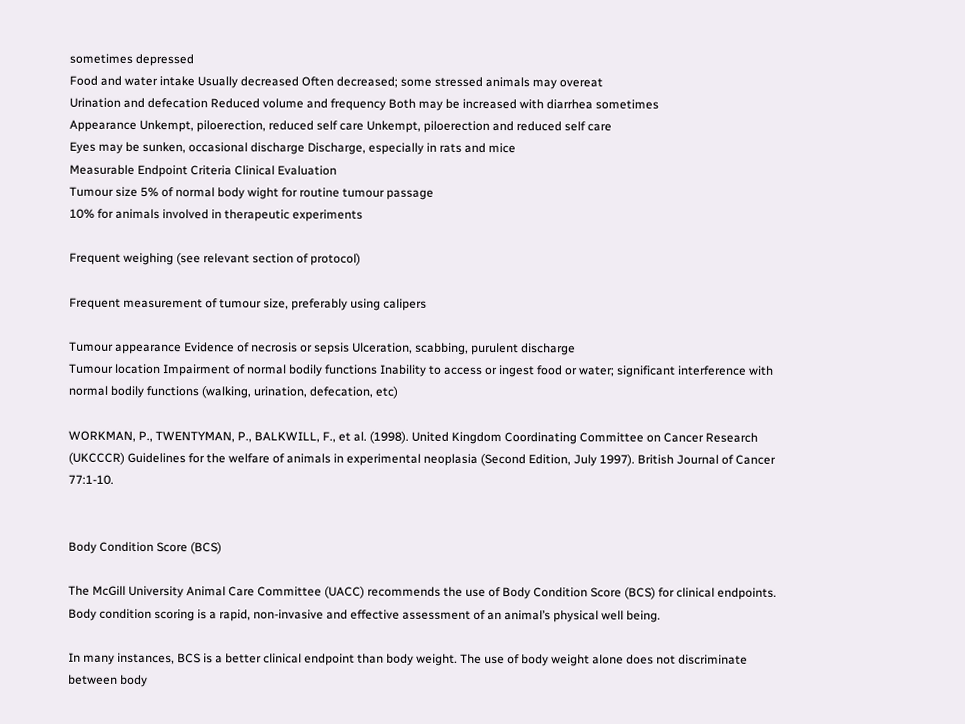sometimes depressed
Food and water intake Usually decreased Often decreased; some stressed animals may overeat
Urination and defecation Reduced volume and frequency Both may be increased with diarrhea sometimes
Appearance Unkempt, piloerection, reduced self care Unkempt, piloerection and reduced self care
Eyes may be sunken, occasional discharge Discharge, especially in rats and mice
Measurable Endpoint Criteria Clinical Evaluation
Tumour size 5% of normal body wight for routine tumour passage
10% for animals involved in therapeutic experiments

Frequent weighing (see relevant section of protocol)

Frequent measurement of tumour size, preferably using calipers

Tumour appearance Evidence of necrosis or sepsis Ulceration, scabbing, purulent discharge
Tumour location Impairment of normal bodily functions Inability to access or ingest food or water; significant interference with normal bodily functions (walking, urination, defecation, etc)

WORKMAN, P., TWENTYMAN, P., BALKWILL, F., et al. (1998). United Kingdom Coordinating Committee on Cancer Research (UKCCCR) Guidelines for the welfare of animals in experimental neoplasia (Second Edition, July 1997). British Journal of Cancer 77:1-10.


Body Condition Score (BCS)

The McGill University Animal Care Committee (UACC) recommends the use of Body Condition Score (BCS) for clinical endpoints. Body condition scoring is a rapid, non-invasive and effective assessment of an animal’s physical well being.

In many instances, BCS is a better clinical endpoint than body weight. The use of body weight alone does not discriminate between body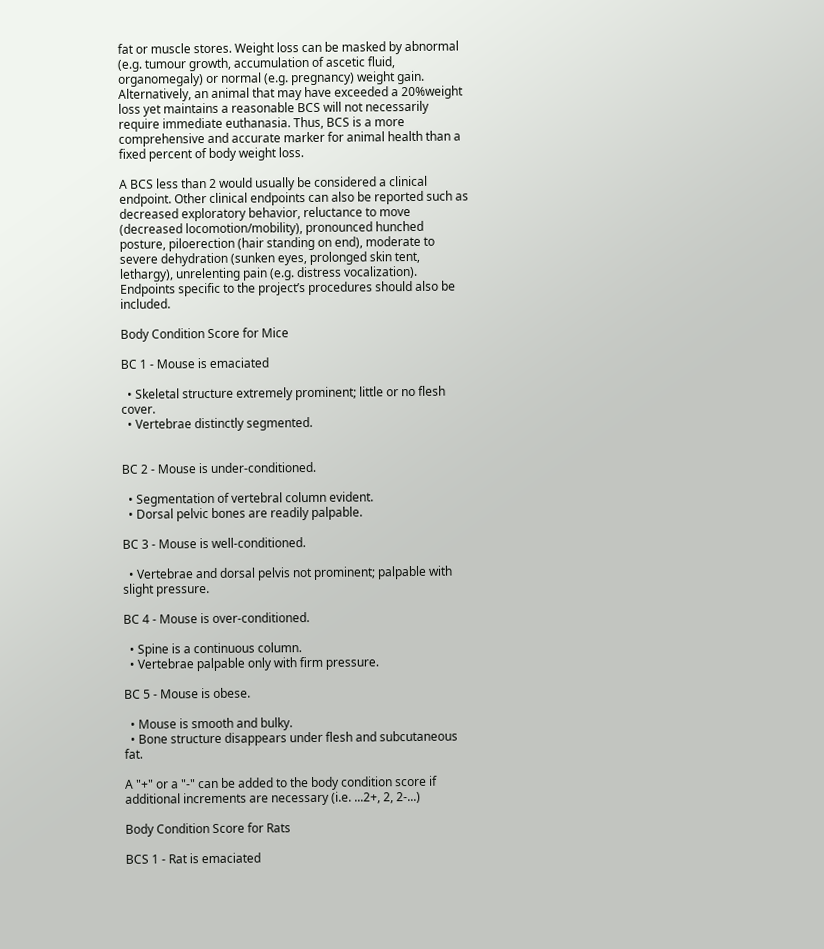fat or muscle stores. Weight loss can be masked by abnormal (e.g. tumour growth, accumulation of ascetic fluid, organomegaly) or normal (e.g. pregnancy) weight gain. Alternatively, an animal that may have exceeded a 20%weight loss yet maintains a reasonable BCS will not necessarily require immediate euthanasia. Thus, BCS is a more comprehensive and accurate marker for animal health than a fixed percent of body weight loss.

A BCS less than 2 would usually be considered a clinical endpoint. Other clinical endpoints can also be reported such as decreased exploratory behavior, reluctance to move (decreased locomotion/mobility), pronounced hunched posture, piloerection (hair standing on end), moderate to severe dehydration (sunken eyes, prolonged skin tent, lethargy), unrelenting pain (e.g. distress vocalization). Endpoints specific to the project’s procedures should also be included.

Body Condition Score for Mice

BC 1 - Mouse is emaciated

  • Skeletal structure extremely prominent; little or no flesh cover.
  • Vertebrae distinctly segmented.


BC 2 - Mouse is under-conditioned.

  • Segmentation of vertebral column evident.
  • Dorsal pelvic bones are readily palpable.

BC 3 - Mouse is well-conditioned.

  • Vertebrae and dorsal pelvis not prominent; palpable with slight pressure.

BC 4 - Mouse is over-conditioned.

  • Spine is a continuous column.
  • Vertebrae palpable only with firm pressure.

BC 5 - Mouse is obese.

  • Mouse is smooth and bulky.
  • Bone structure disappears under flesh and subcutaneous fat.

A "+" or a "-" can be added to the body condition score if additional increments are necessary (i.e. ...2+, 2, 2-...)

Body Condition Score for Rats

BCS 1 - Rat is emaciated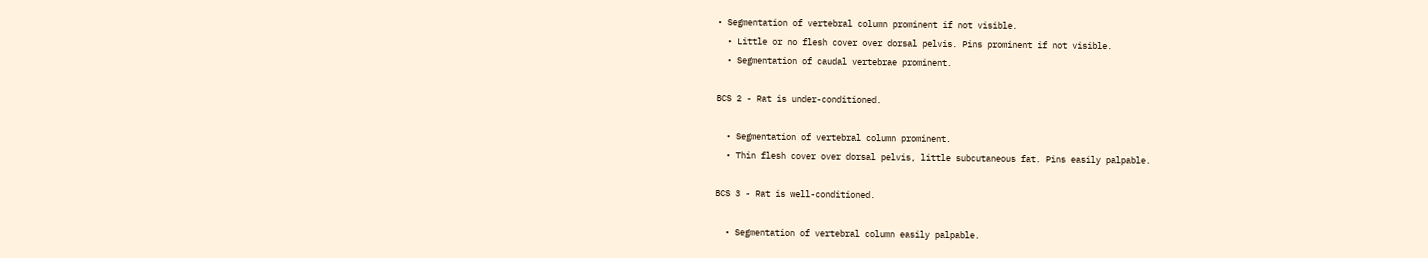• Segmentation of vertebral column prominent if not visible.
  • Little or no flesh cover over dorsal pelvis. Pins prominent if not visible.
  • Segmentation of caudal vertebrae prominent.

BCS 2 - Rat is under-conditioned.

  • Segmentation of vertebral column prominent.
  • Thin flesh cover over dorsal pelvis, little subcutaneous fat. Pins easily palpable.

BCS 3 - Rat is well-conditioned.

  • Segmentation of vertebral column easily palpable.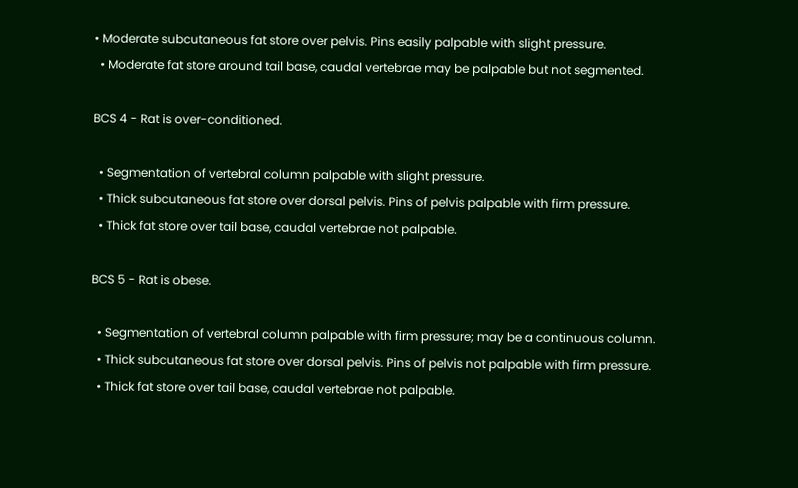• Moderate subcutaneous fat store over pelvis. Pins easily palpable with slight pressure.
  • Moderate fat store around tail base, caudal vertebrae may be palpable but not segmented.

BCS 4 - Rat is over-conditioned.

  • Segmentation of vertebral column palpable with slight pressure.
  • Thick subcutaneous fat store over dorsal pelvis. Pins of pelvis palpable with firm pressure.
  • Thick fat store over tail base, caudal vertebrae not palpable.

BCS 5 - Rat is obese.

  • Segmentation of vertebral column palpable with firm pressure; may be a continuous column.
  • Thick subcutaneous fat store over dorsal pelvis. Pins of pelvis not palpable with firm pressure.
  • Thick fat store over tail base, caudal vertebrae not palpable.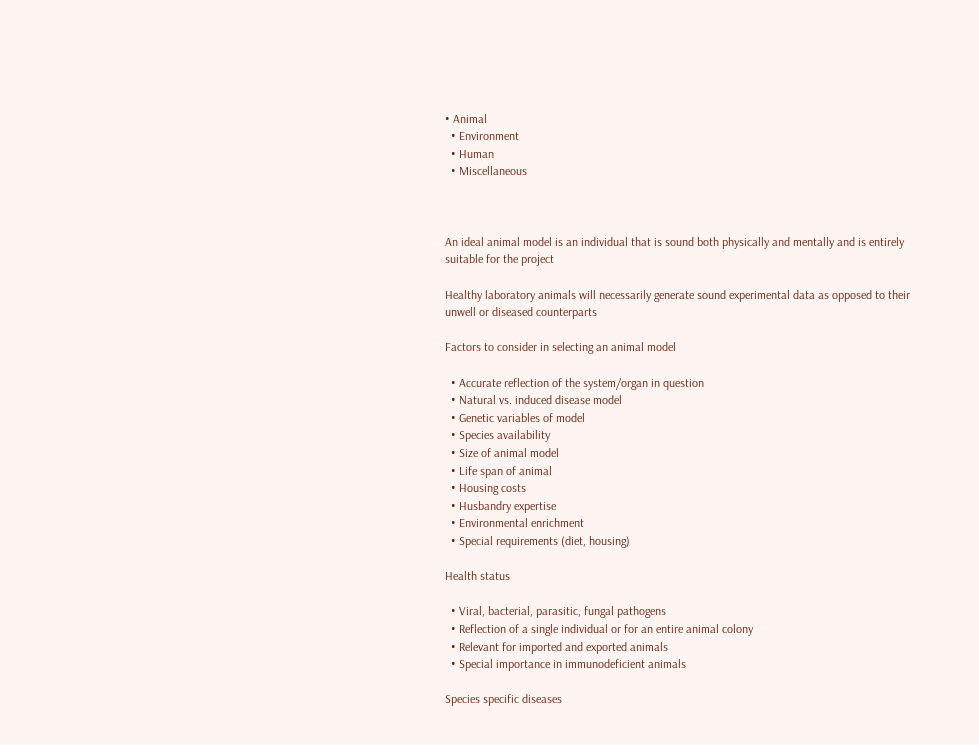• Animal
  • Environment
  • Human
  • Miscellaneous



An ideal animal model is an individual that is sound both physically and mentally and is entirely suitable for the project

Healthy laboratory animals will necessarily generate sound experimental data as opposed to their unwell or diseased counterparts

Factors to consider in selecting an animal model

  • Accurate reflection of the system/organ in question
  • Natural vs. induced disease model
  • Genetic variables of model
  • Species availability
  • Size of animal model
  • Life span of animal
  • Housing costs
  • Husbandry expertise
  • Environmental enrichment
  • Special requirements (diet, housing)

Health status

  • Viral, bacterial, parasitic, fungal pathogens
  • Reflection of a single individual or for an entire animal colony
  • Relevant for imported and exported animals
  • Special importance in immunodeficient animals

Species specific diseases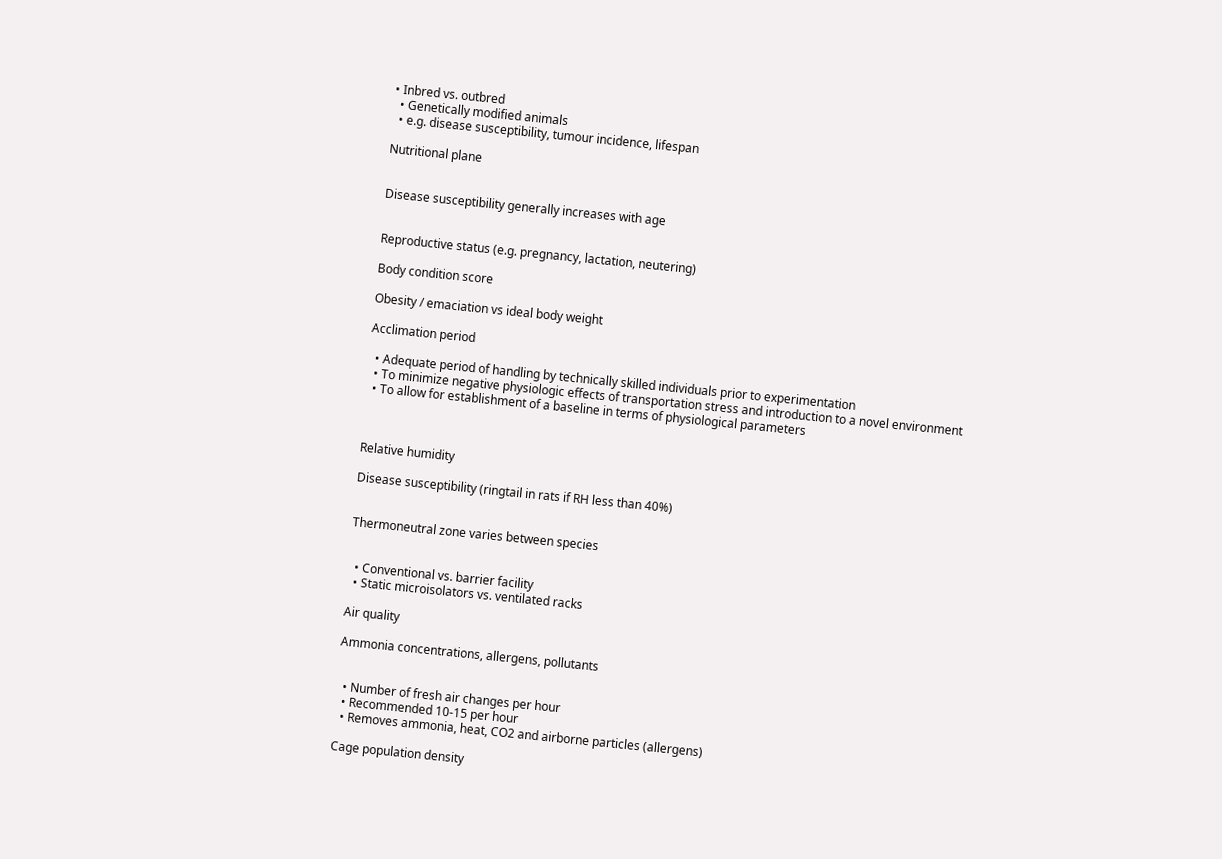• Inbred vs. outbred
  • Genetically modified animals
  • e.g. disease susceptibility, tumour incidence, lifespan

Nutritional plane


Disease susceptibility generally increases with age


Reproductive status (e.g. pregnancy, lactation, neutering)

Body condition score

Obesity / emaciation vs ideal body weight

Acclimation period

  • Adequate period of handling by technically skilled individuals prior to experimentation
  • To minimize negative physiologic effects of transportation stress and introduction to a novel environment
  • To allow for establishment of a baseline in terms of physiological parameters



Relative humidity

Disease susceptibility (ringtail in rats if RH less than 40%)


Thermoneutral zone varies between species


  • Conventional vs. barrier facility
  • Static microisolators vs. ventilated racks

Air quality

Ammonia concentrations, allergens, pollutants


  • Number of fresh air changes per hour
  • Recommended 10-15 per hour
  • Removes ammonia, heat, CO2 and airborne particles (allergens)

Cage population density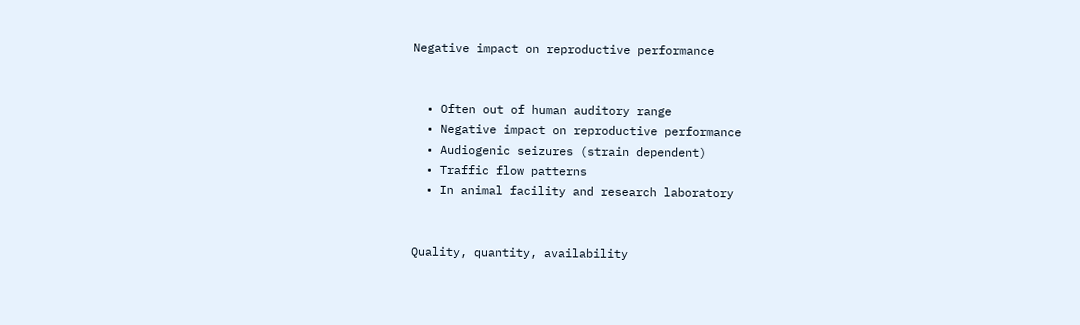Negative impact on reproductive performance


  • Often out of human auditory range
  • Negative impact on reproductive performance
  • Audiogenic seizures (strain dependent)
  • Traffic flow patterns
  • In animal facility and research laboratory


Quality, quantity, availability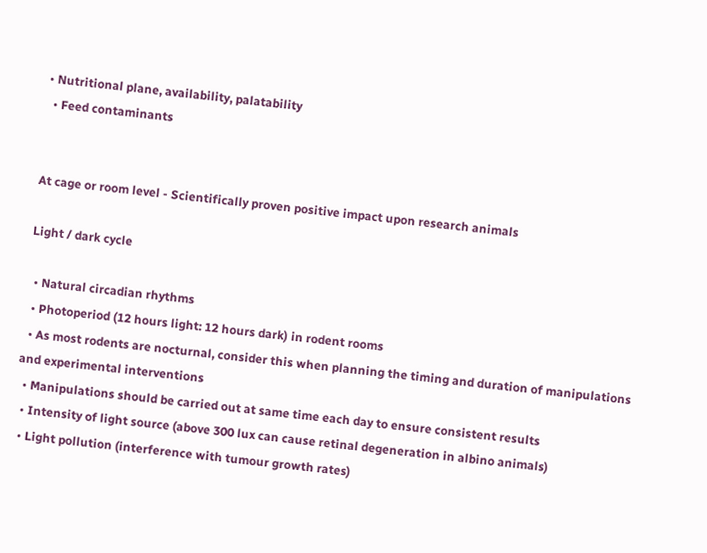• Nutritional plane, availability, palatability
  • Feed contaminants


At cage or room level - Scientifically proven positive impact upon research animals

Light / dark cycle

  • Natural circadian rhythms
  • Photoperiod (12 hours light: 12 hours dark) in rodent rooms
  • As most rodents are nocturnal, consider this when planning the timing and duration of manipulations and experimental interventions
  • Manipulations should be carried out at same time each day to ensure consistent results
  • Intensity of light source (above 300 lux can cause retinal degeneration in albino animals)
  • Light pollution (interference with tumour growth rates)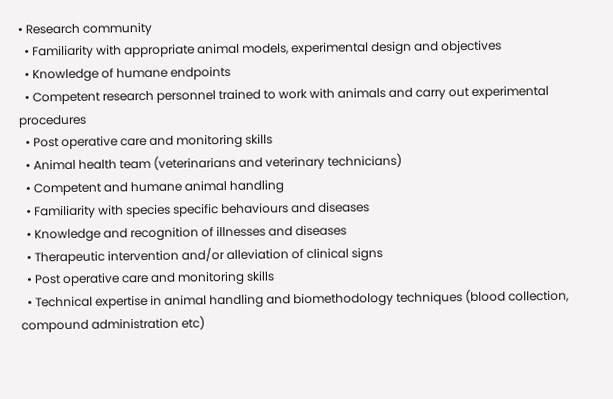• Research community
  • Familiarity with appropriate animal models, experimental design and objectives
  • Knowledge of humane endpoints
  • Competent research personnel trained to work with animals and carry out experimental procedures
  • Post operative care and monitoring skills
  • Animal health team (veterinarians and veterinary technicians)
  • Competent and humane animal handling
  • Familiarity with species specific behaviours and diseases
  • Knowledge and recognition of illnesses and diseases
  • Therapeutic intervention and/or alleviation of clinical signs
  • Post operative care and monitoring skills
  • Technical expertise in animal handling and biomethodology techniques (blood collection, compound administration etc)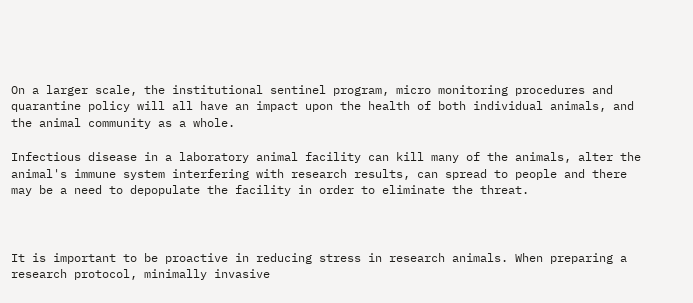On a larger scale, the institutional sentinel program, micro monitoring procedures and quarantine policy will all have an impact upon the health of both individual animals, and the animal community as a whole.

Infectious disease in a laboratory animal facility can kill many of the animals, alter the animal's immune system interfering with research results, can spread to people and there may be a need to depopulate the facility in order to eliminate the threat.



It is important to be proactive in reducing stress in research animals. When preparing a research protocol, minimally invasive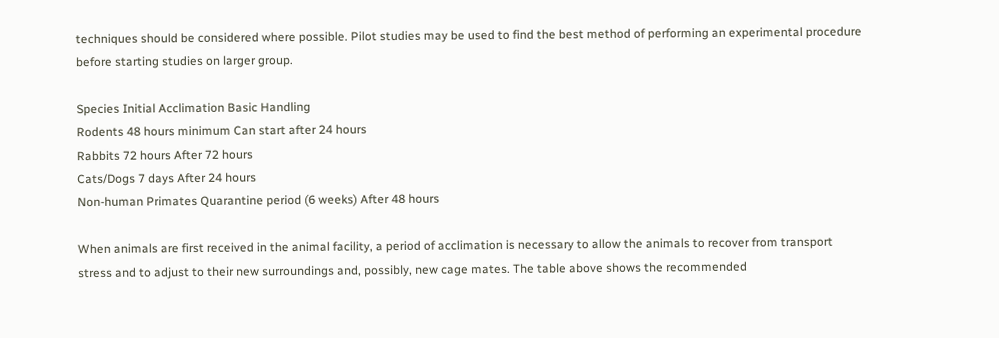techniques should be considered where possible. Pilot studies may be used to find the best method of performing an experimental procedure before starting studies on larger group.

Species Initial Acclimation Basic Handling
Rodents 48 hours minimum Can start after 24 hours
Rabbits 72 hours After 72 hours
Cats/Dogs 7 days After 24 hours
Non-human Primates Quarantine period (6 weeks) After 48 hours

When animals are first received in the animal facility, a period of acclimation is necessary to allow the animals to recover from transport stress and to adjust to their new surroundings and, possibly, new cage mates. The table above shows the recommended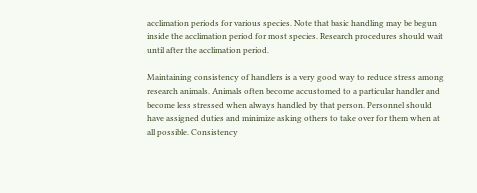acclimation periods for various species. Note that basic handling may be begun inside the acclimation period for most species. Research procedures should wait until after the acclimation period.

Maintaining consistency of handlers is a very good way to reduce stress among research animals. Animals often become accustomed to a particular handler and become less stressed when always handled by that person. Personnel should have assigned duties and minimize asking others to take over for them when at all possible. Consistency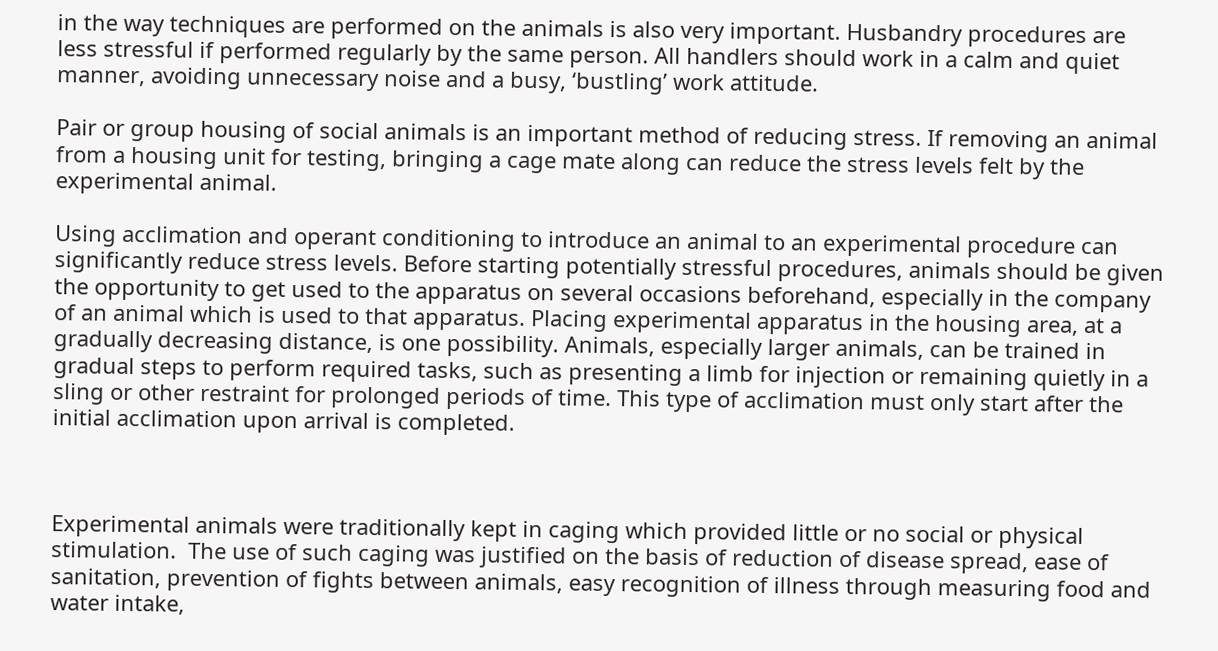in the way techniques are performed on the animals is also very important. Husbandry procedures are less stressful if performed regularly by the same person. All handlers should work in a calm and quiet manner, avoiding unnecessary noise and a busy, ‘bustling’ work attitude.

Pair or group housing of social animals is an important method of reducing stress. If removing an animal from a housing unit for testing, bringing a cage mate along can reduce the stress levels felt by the experimental animal.

Using acclimation and operant conditioning to introduce an animal to an experimental procedure can significantly reduce stress levels. Before starting potentially stressful procedures, animals should be given the opportunity to get used to the apparatus on several occasions beforehand, especially in the company of an animal which is used to that apparatus. Placing experimental apparatus in the housing area, at a gradually decreasing distance, is one possibility. Animals, especially larger animals, can be trained in gradual steps to perform required tasks, such as presenting a limb for injection or remaining quietly in a sling or other restraint for prolonged periods of time. This type of acclimation must only start after the initial acclimation upon arrival is completed.



Experimental animals were traditionally kept in caging which provided little or no social or physical stimulation.  The use of such caging was justified on the basis of reduction of disease spread, ease of sanitation, prevention of fights between animals, easy recognition of illness through measuring food and water intake,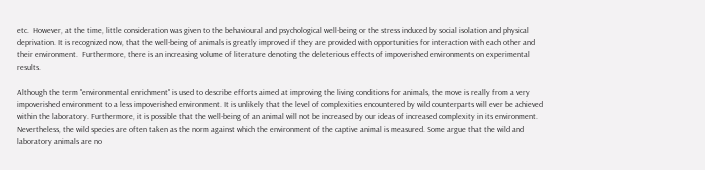etc.  However, at the time, little consideration was given to the behavioural and psychological well-being or the stress induced by social isolation and physical deprivation. It is recognized now, that the well-being of animals is greatly improved if they are provided with opportunities for interaction with each other and their environment.  Furthermore, there is an increasing volume of literature denoting the deleterious effects of impoverished environments on experimental results.

Although the term "environmental enrichment" is used to describe efforts aimed at improving the living conditions for animals, the move is really from a very impoverished environment to a less impoverished environment. It is unlikely that the level of complexities encountered by wild counterparts will ever be achieved within the laboratory. Furthermore, it is possible that the well-being of an animal will not be increased by our ideas of increased complexity in its environment. Nevertheless, the wild species are often taken as the norm against which the environment of the captive animal is measured. Some argue that the wild and laboratory animals are no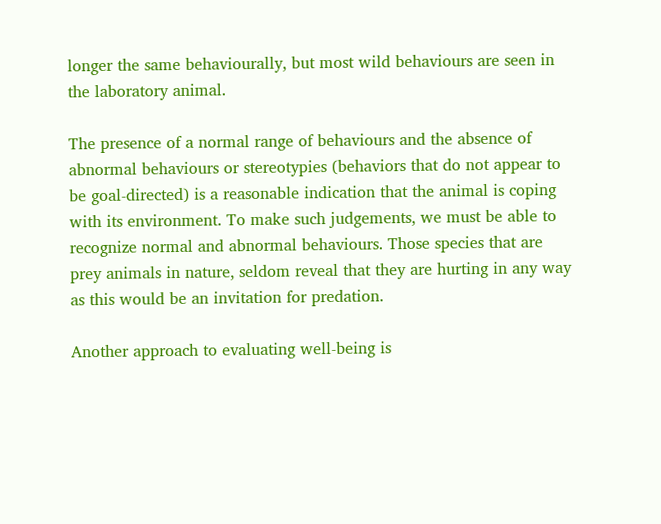longer the same behaviourally, but most wild behaviours are seen in the laboratory animal.

The presence of a normal range of behaviours and the absence of abnormal behaviours or stereotypies (behaviors that do not appear to be goal-directed) is a reasonable indication that the animal is coping with its environment. To make such judgements, we must be able to recognize normal and abnormal behaviours. Those species that are prey animals in nature, seldom reveal that they are hurting in any way as this would be an invitation for predation.

Another approach to evaluating well-being is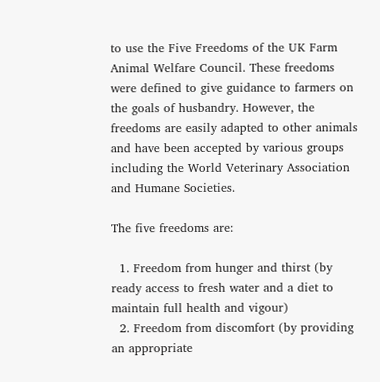to use the Five Freedoms of the UK Farm Animal Welfare Council. These freedoms were defined to give guidance to farmers on the goals of husbandry. However, the freedoms are easily adapted to other animals and have been accepted by various groups including the World Veterinary Association and Humane Societies.

The five freedoms are:

  1. Freedom from hunger and thirst (by ready access to fresh water and a diet to maintain full health and vigour)
  2. Freedom from discomfort (by providing an appropriate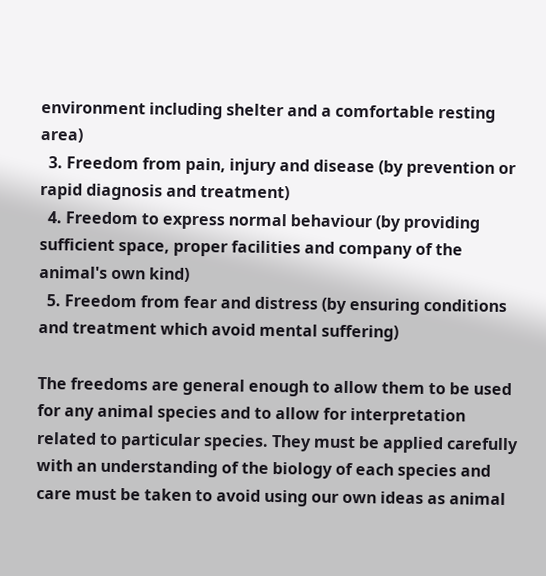environment including shelter and a comfortable resting area)
  3. Freedom from pain, injury and disease (by prevention or rapid diagnosis and treatment)
  4. Freedom to express normal behaviour (by providing sufficient space, proper facilities and company of the animal's own kind)
  5. Freedom from fear and distress (by ensuring conditions and treatment which avoid mental suffering)

The freedoms are general enough to allow them to be used for any animal species and to allow for interpretation related to particular species. They must be applied carefully with an understanding of the biology of each species and care must be taken to avoid using our own ideas as animal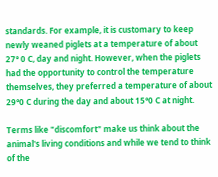standards. For example, it is customary to keep newly weaned piglets at a temperature of about 27° 0 C, day and night. However, when the piglets had the opportunity to control the temperature themselves, they preferred a temperature of about 29°0 C during the day and about 15°0 C at night.

Terms like "discomfort" make us think about the animal's living conditions and while we tend to think of the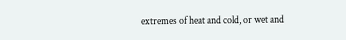extremes of heat and cold, or wet and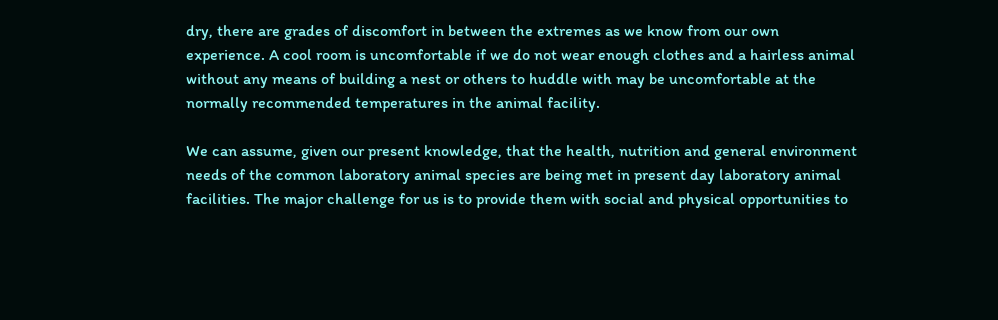dry, there are grades of discomfort in between the extremes as we know from our own experience. A cool room is uncomfortable if we do not wear enough clothes and a hairless animal without any means of building a nest or others to huddle with may be uncomfortable at the normally recommended temperatures in the animal facility.

We can assume, given our present knowledge, that the health, nutrition and general environment needs of the common laboratory animal species are being met in present day laboratory animal facilities. The major challenge for us is to provide them with social and physical opportunities to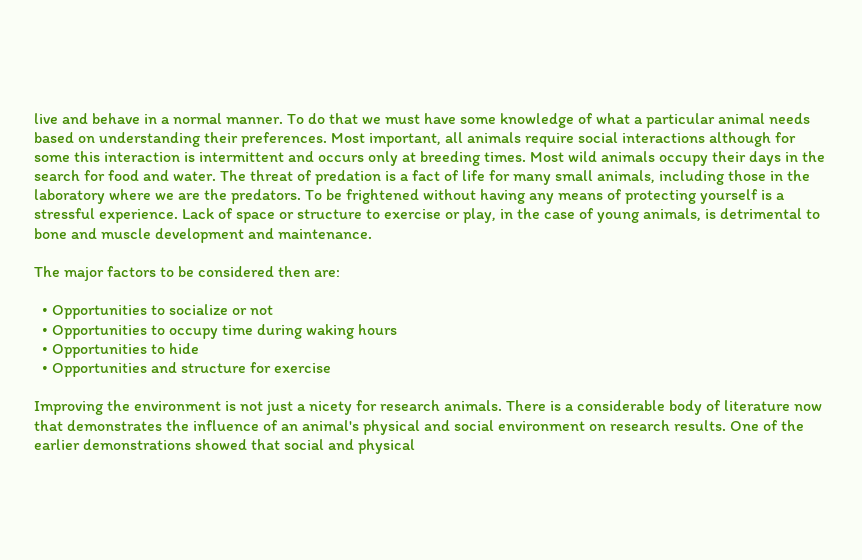live and behave in a normal manner. To do that we must have some knowledge of what a particular animal needs based on understanding their preferences. Most important, all animals require social interactions although for some this interaction is intermittent and occurs only at breeding times. Most wild animals occupy their days in the search for food and water. The threat of predation is a fact of life for many small animals, including those in the laboratory where we are the predators. To be frightened without having any means of protecting yourself is a stressful experience. Lack of space or structure to exercise or play, in the case of young animals, is detrimental to bone and muscle development and maintenance.

The major factors to be considered then are:

  • Opportunities to socialize or not
  • Opportunities to occupy time during waking hours
  • Opportunities to hide
  • Opportunities and structure for exercise

Improving the environment is not just a nicety for research animals. There is a considerable body of literature now that demonstrates the influence of an animal's physical and social environment on research results. One of the earlier demonstrations showed that social and physical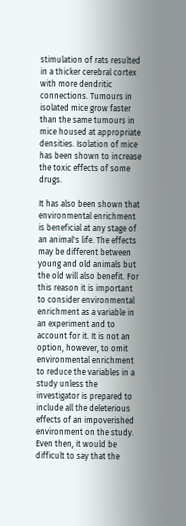stimulation of rats resulted in a thicker cerebral cortex with more dendritic connections. Tumours in isolated mice grow faster than the same tumours in mice housed at appropriate densities. Isolation of mice has been shown to increase the toxic effects of some drugs.

It has also been shown that environmental enrichment is beneficial at any stage of an animal's life. The effects may be different between young and old animals but the old will also benefit. For this reason it is important to consider environmental enrichment as a variable in an experiment and to account for it. It is not an option, however, to omit environmental enrichment to reduce the variables in a study unless the investigator is prepared to include all the deleterious effects of an impoverished environment on the study. Even then, it would be difficult to say that the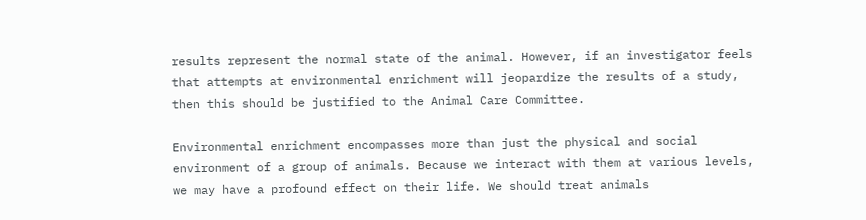results represent the normal state of the animal. However, if an investigator feels that attempts at environmental enrichment will jeopardize the results of a study, then this should be justified to the Animal Care Committee.

Environmental enrichment encompasses more than just the physical and social environment of a group of animals. Because we interact with them at various levels, we may have a profound effect on their life. We should treat animals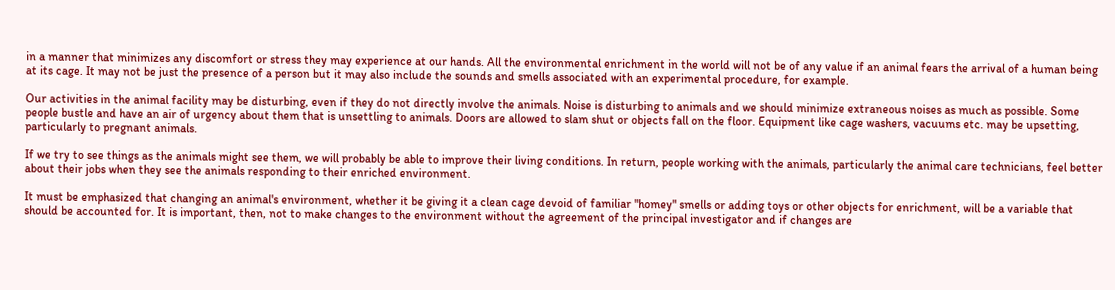in a manner that minimizes any discomfort or stress they may experience at our hands. All the environmental enrichment in the world will not be of any value if an animal fears the arrival of a human being at its cage. It may not be just the presence of a person but it may also include the sounds and smells associated with an experimental procedure, for example.

Our activities in the animal facility may be disturbing, even if they do not directly involve the animals. Noise is disturbing to animals and we should minimize extraneous noises as much as possible. Some people bustle and have an air of urgency about them that is unsettling to animals. Doors are allowed to slam shut or objects fall on the floor. Equipment like cage washers, vacuums etc. may be upsetting, particularly to pregnant animals.

If we try to see things as the animals might see them, we will probably be able to improve their living conditions. In return, people working with the animals, particularly the animal care technicians, feel better about their jobs when they see the animals responding to their enriched environment.

It must be emphasized that changing an animal's environment, whether it be giving it a clean cage devoid of familiar "homey" smells or adding toys or other objects for enrichment, will be a variable that should be accounted for. It is important, then, not to make changes to the environment without the agreement of the principal investigator and if changes are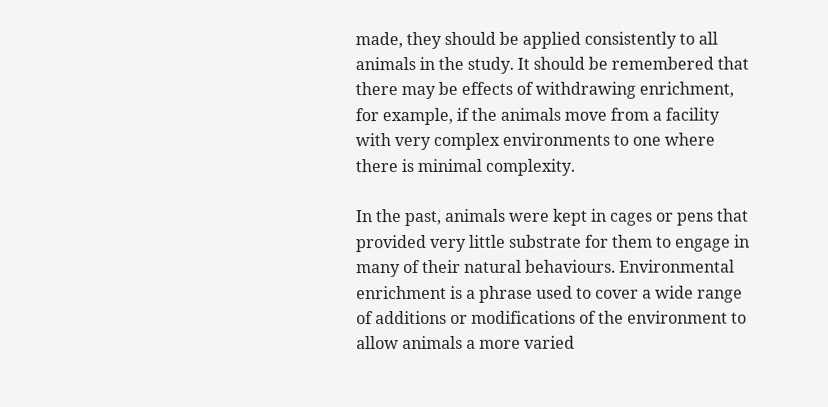made, they should be applied consistently to all animals in the study. It should be remembered that there may be effects of withdrawing enrichment, for example, if the animals move from a facility with very complex environments to one where there is minimal complexity.

In the past, animals were kept in cages or pens that provided very little substrate for them to engage in many of their natural behaviours. Environmental enrichment is a phrase used to cover a wide range of additions or modifications of the environment to allow animals a more varied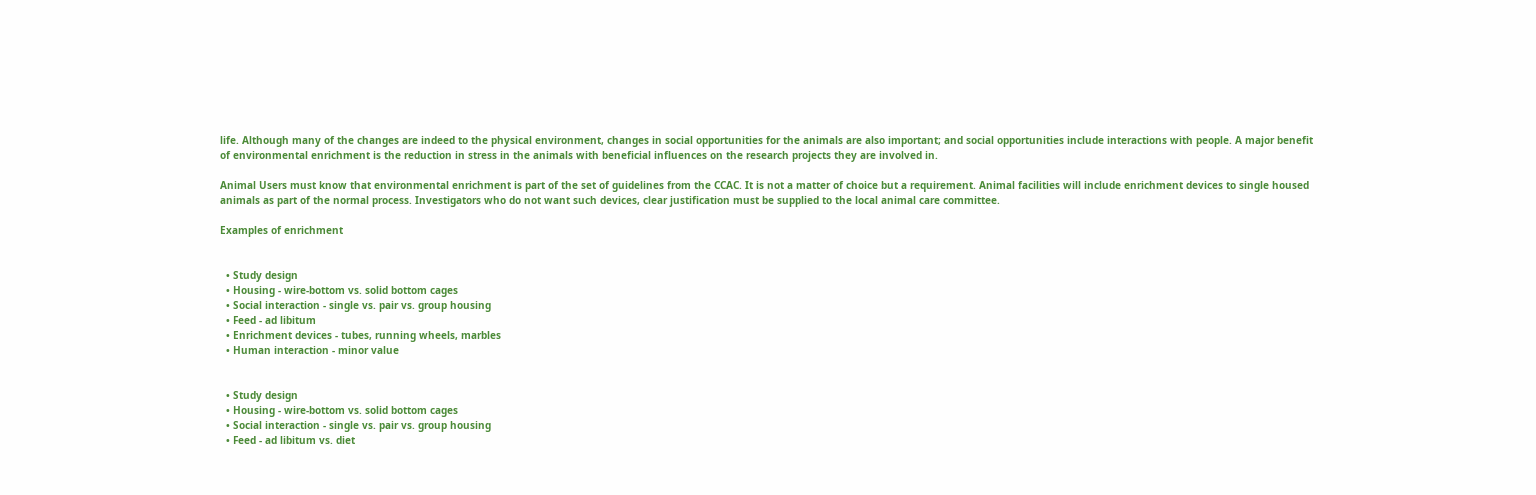life. Although many of the changes are indeed to the physical environment, changes in social opportunities for the animals are also important; and social opportunities include interactions with people. A major benefit of environmental enrichment is the reduction in stress in the animals with beneficial influences on the research projects they are involved in.

Animal Users must know that environmental enrichment is part of the set of guidelines from the CCAC. It is not a matter of choice but a requirement. Animal facilities will include enrichment devices to single housed animals as part of the normal process. Investigators who do not want such devices, clear justification must be supplied to the local animal care committee.

Examples of enrichment


  • Study design
  • Housing - wire-bottom vs. solid bottom cages
  • Social interaction - single vs. pair vs. group housing
  • Feed - ad libitum
  • Enrichment devices - tubes, running wheels, marbles
  • Human interaction - minor value


  • Study design
  • Housing - wire-bottom vs. solid bottom cages
  • Social interaction - single vs. pair vs. group housing
  • Feed - ad libitum vs. diet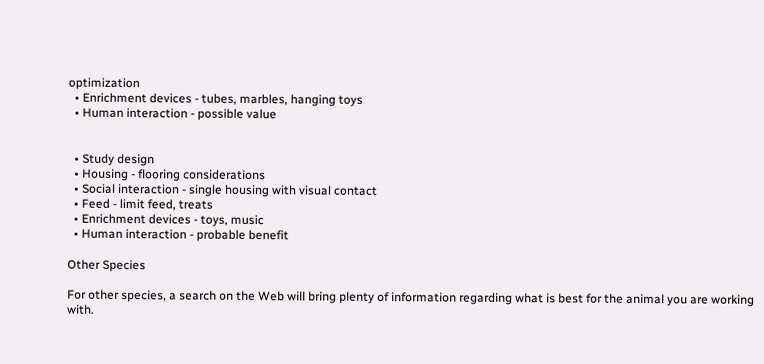optimization
  • Enrichment devices - tubes, marbles, hanging toys
  • Human interaction - possible value


  • Study design
  • Housing - flooring considerations
  • Social interaction - single housing with visual contact
  • Feed - limit feed, treats
  • Enrichment devices - toys, music
  • Human interaction - probable benefit

Other Species

For other species, a search on the Web will bring plenty of information regarding what is best for the animal you are working with.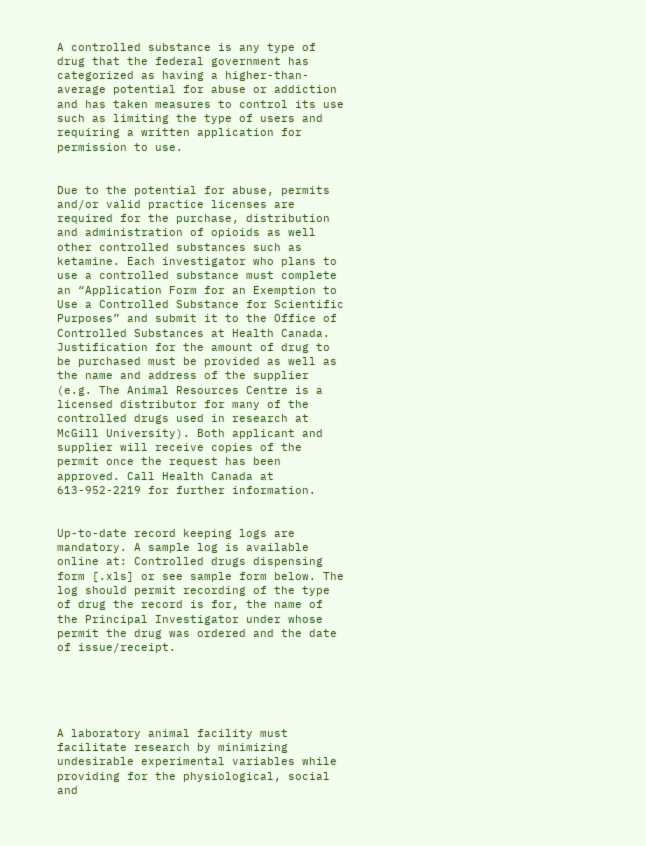A controlled substance is any type of drug that the federal government has categorized as having a higher-than-average potential for abuse or addiction and has taken measures to control its use such as limiting the type of users and requiring a written application for permission to use.


Due to the potential for abuse, permits and/or valid practice licenses are required for the purchase, distribution and administration of opioids as well other controlled substances such as ketamine. Each investigator who plans to use a controlled substance must complete an “Application Form for an Exemption to Use a Controlled Substance for Scientific Purposes” and submit it to the Office of Controlled Substances at Health Canada. Justification for the amount of drug to be purchased must be provided as well as the name and address of the supplier (e.g. The Animal Resources Centre is a licensed distributor for many of the controlled drugs used in research at McGill University). Both applicant and supplier will receive copies of the permit once the request has been approved. Call Health Canada at 613-952-2219 for further information.


Up-to-date record keeping logs are mandatory. A sample log is available online at: Controlled drugs dispensing form [.xls] or see sample form below. The log should permit recording of the type of drug the record is for, the name of the Principal Investigator under whose permit the drug was ordered and the date of issue/receipt.





A laboratory animal facility must facilitate research by minimizing undesirable experimental variables while providing for the physiological, social and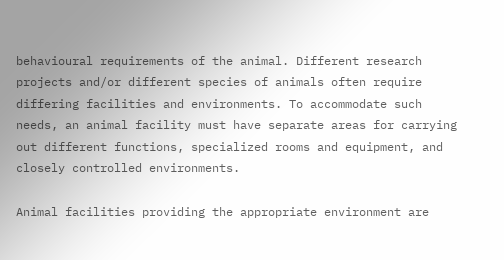behavioural requirements of the animal. Different research projects and/or different species of animals often require differing facilities and environments. To accommodate such needs, an animal facility must have separate areas for carrying out different functions, specialized rooms and equipment, and closely controlled environments.

Animal facilities providing the appropriate environment are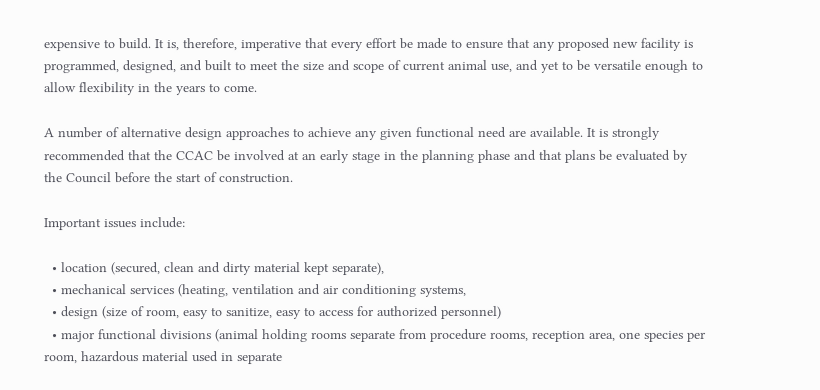expensive to build. It is, therefore, imperative that every effort be made to ensure that any proposed new facility is programmed, designed, and built to meet the size and scope of current animal use, and yet to be versatile enough to allow flexibility in the years to come.

A number of alternative design approaches to achieve any given functional need are available. It is strongly recommended that the CCAC be involved at an early stage in the planning phase and that plans be evaluated by the Council before the start of construction.

Important issues include:

  • location (secured, clean and dirty material kept separate),
  • mechanical services (heating, ventilation and air conditioning systems,
  • design (size of room, easy to sanitize, easy to access for authorized personnel)
  • major functional divisions (animal holding rooms separate from procedure rooms, reception area, one species per room, hazardous material used in separate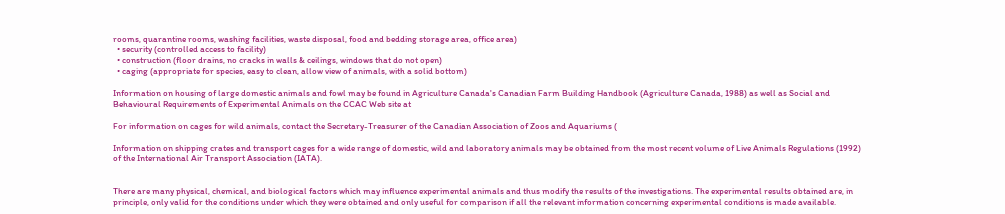rooms, quarantine rooms, washing facilities, waste disposal, food and bedding storage area, office area)
  • security (controlled access to facility)
  • construction (floor drains, no cracks in walls & ceilings, windows that do not open)
  • caging (appropriate for species, easy to clean, allow view of animals, with a solid bottom)

Information on housing of large domestic animals and fowl may be found in Agriculture Canada's Canadian Farm Building Handbook (Agriculture Canada, 1988) as well as Social and Behavioural Requirements of Experimental Animals on the CCAC Web site at

For information on cages for wild animals, contact the Secretary-Treasurer of the Canadian Association of Zoos and Aquariums (

Information on shipping crates and transport cages for a wide range of domestic, wild and laboratory animals may be obtained from the most recent volume of Live Animals Regulations (1992) of the International Air Transport Association (IATA).


There are many physical, chemical, and biological factors which may influence experimental animals and thus modify the results of the investigations. The experimental results obtained are, in principle, only valid for the conditions under which they were obtained and only useful for comparison if all the relevant information concerning experimental conditions is made available.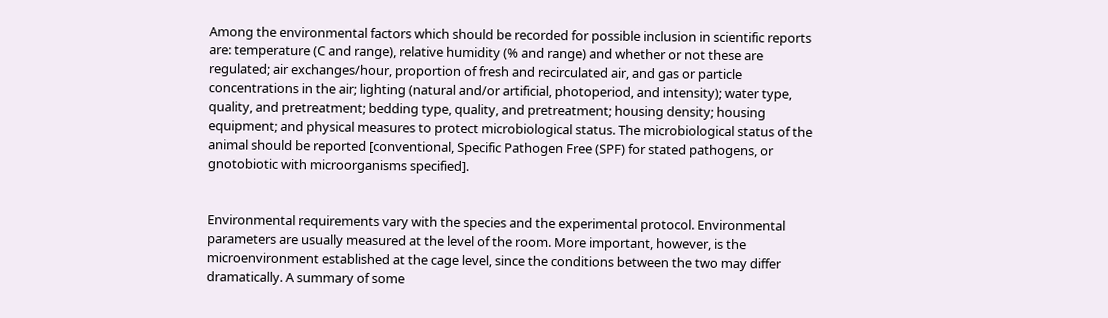Among the environmental factors which should be recorded for possible inclusion in scientific reports are: temperature (C and range), relative humidity (% and range) and whether or not these are regulated; air exchanges/hour, proportion of fresh and recirculated air, and gas or particle concentrations in the air; lighting (natural and/or artificial, photoperiod, and intensity); water type, quality, and pretreatment; bedding type, quality, and pretreatment; housing density; housing equipment; and physical measures to protect microbiological status. The microbiological status of the animal should be reported [conventional, Specific Pathogen Free (SPF) for stated pathogens, or gnotobiotic with microorganisms specified].


Environmental requirements vary with the species and the experimental protocol. Environmental parameters are usually measured at the level of the room. More important, however, is the microenvironment established at the cage level, since the conditions between the two may differ dramatically. A summary of some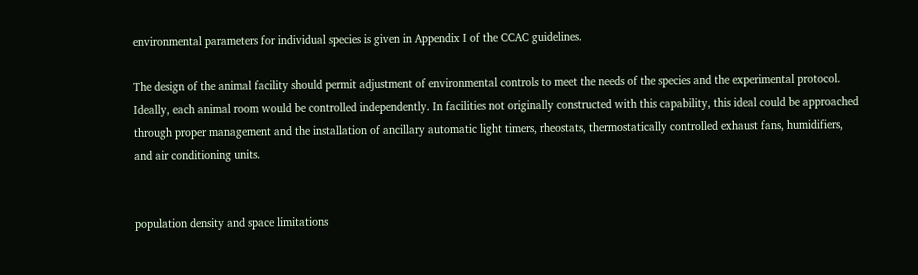environmental parameters for individual species is given in Appendix I of the CCAC guidelines.

The design of the animal facility should permit adjustment of environmental controls to meet the needs of the species and the experimental protocol. Ideally, each animal room would be controlled independently. In facilities not originally constructed with this capability, this ideal could be approached through proper management and the installation of ancillary automatic light timers, rheostats, thermostatically controlled exhaust fans, humidifiers, and air conditioning units.


population density and space limitations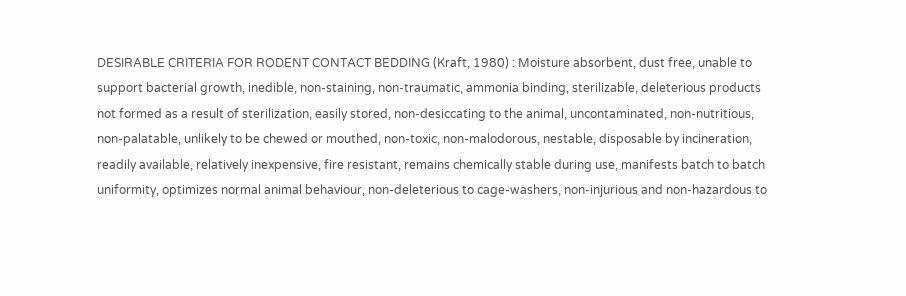DESIRABLE CRITERIA FOR RODENT CONTACT BEDDING (Kraft, 1980) : Moisture absorbent, dust free, unable to support bacterial growth, inedible, non-staining, non-traumatic, ammonia binding, sterilizable, deleterious products not formed as a result of sterilization, easily stored, non-desiccating to the animal, uncontaminated, non-nutritious, non-palatable, unlikely to be chewed or mouthed, non-toxic, non-malodorous, nestable, disposable by incineration, readily available, relatively inexpensive, fire resistant, remains chemically stable during use, manifests batch to batch uniformity, optimizes normal animal behaviour, non-deleterious to cage-washers, non-injurious and non-hazardous to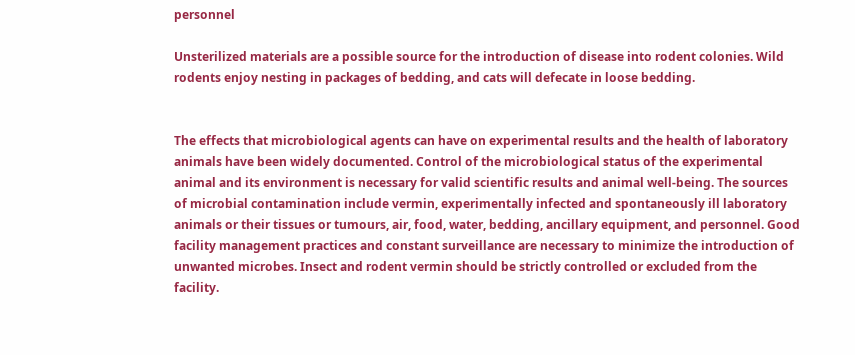personnel

Unsterilized materials are a possible source for the introduction of disease into rodent colonies. Wild rodents enjoy nesting in packages of bedding, and cats will defecate in loose bedding.


The effects that microbiological agents can have on experimental results and the health of laboratory animals have been widely documented. Control of the microbiological status of the experimental animal and its environment is necessary for valid scientific results and animal well-being. The sources of microbial contamination include vermin, experimentally infected and spontaneously ill laboratory animals or their tissues or tumours, air, food, water, bedding, ancillary equipment, and personnel. Good facility management practices and constant surveillance are necessary to minimize the introduction of unwanted microbes. Insect and rodent vermin should be strictly controlled or excluded from the facility.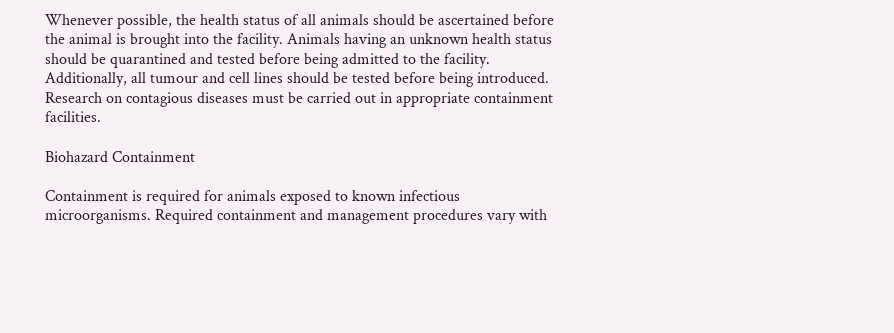Whenever possible, the health status of all animals should be ascertained before the animal is brought into the facility. Animals having an unknown health status should be quarantined and tested before being admitted to the facility. Additionally, all tumour and cell lines should be tested before being introduced. Research on contagious diseases must be carried out in appropriate containment facilities.

Biohazard Containment

Containment is required for animals exposed to known infectious microorganisms. Required containment and management procedures vary with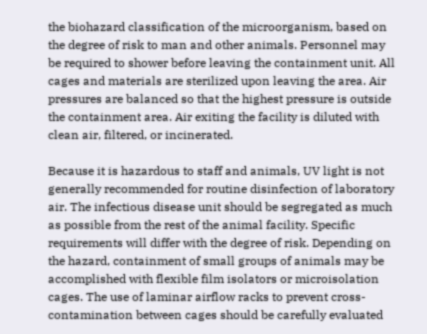the biohazard classification of the microorganism, based on the degree of risk to man and other animals. Personnel may be required to shower before leaving the containment unit. All cages and materials are sterilized upon leaving the area. Air pressures are balanced so that the highest pressure is outside the containment area. Air exiting the facility is diluted with clean air, filtered, or incinerated.

Because it is hazardous to staff and animals, UV light is not generally recommended for routine disinfection of laboratory air. The infectious disease unit should be segregated as much as possible from the rest of the animal facility. Specific requirements will differ with the degree of risk. Depending on the hazard, containment of small groups of animals may be accomplished with flexible film isolators or microisolation cages. The use of laminar airflow racks to prevent cross-contamination between cages should be carefully evaluated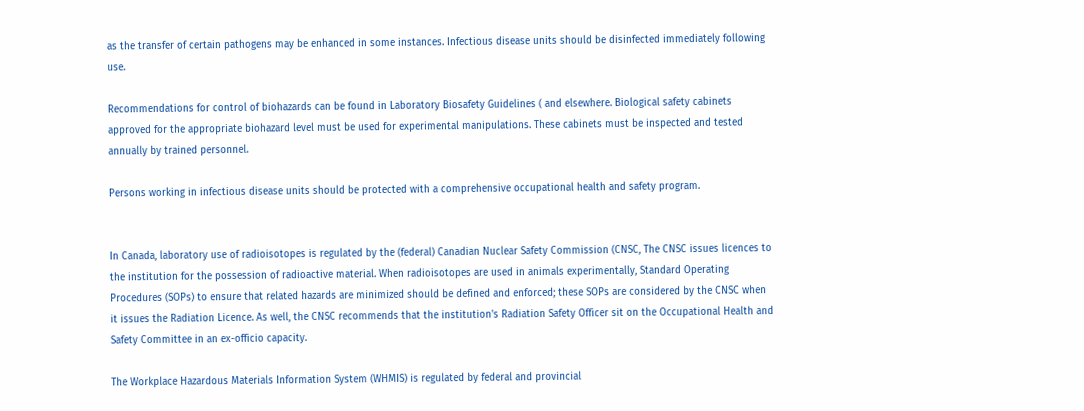as the transfer of certain pathogens may be enhanced in some instances. Infectious disease units should be disinfected immediately following use.

Recommendations for control of biohazards can be found in Laboratory Biosafety Guidelines ( and elsewhere. Biological safety cabinets approved for the appropriate biohazard level must be used for experimental manipulations. These cabinets must be inspected and tested annually by trained personnel.

Persons working in infectious disease units should be protected with a comprehensive occupational health and safety program.


In Canada, laboratory use of radioisotopes is regulated by the (federal) Canadian Nuclear Safety Commission (CNSC, The CNSC issues licences to the institution for the possession of radioactive material. When radioisotopes are used in animals experimentally, Standard Operating Procedures (SOPs) to ensure that related hazards are minimized should be defined and enforced; these SOPs are considered by the CNSC when it issues the Radiation Licence. As well, the CNSC recommends that the institution's Radiation Safety Officer sit on the Occupational Health and Safety Committee in an ex-officio capacity.

The Workplace Hazardous Materials Information System (WHMIS) is regulated by federal and provincial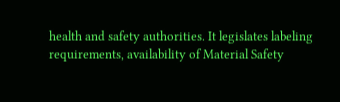health and safety authorities. It legislates labeling requirements, availability of Material Safety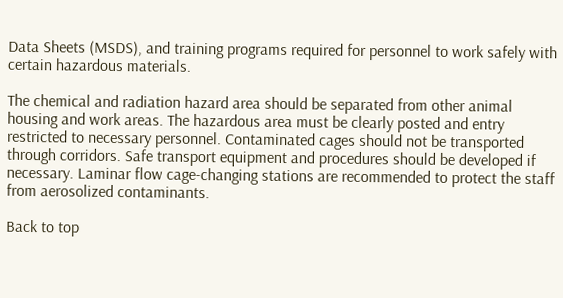Data Sheets (MSDS), and training programs required for personnel to work safely with certain hazardous materials.

The chemical and radiation hazard area should be separated from other animal housing and work areas. The hazardous area must be clearly posted and entry restricted to necessary personnel. Contaminated cages should not be transported through corridors. Safe transport equipment and procedures should be developed if necessary. Laminar flow cage-changing stations are recommended to protect the staff from aerosolized contaminants.

Back to top